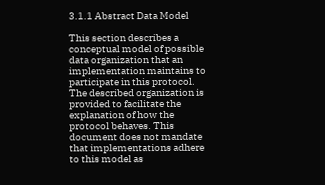3.1.1 Abstract Data Model

This section describes a conceptual model of possible data organization that an implementation maintains to participate in this protocol. The described organization is provided to facilitate the explanation of how the protocol behaves. This document does not mandate that implementations adhere to this model as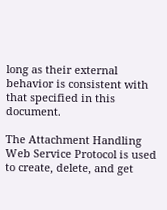long as their external behavior is consistent with that specified in this document.

The Attachment Handling Web Service Protocol is used to create, delete, and get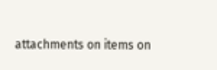attachments on items on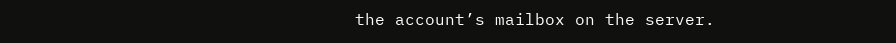the account’s mailbox on the server.